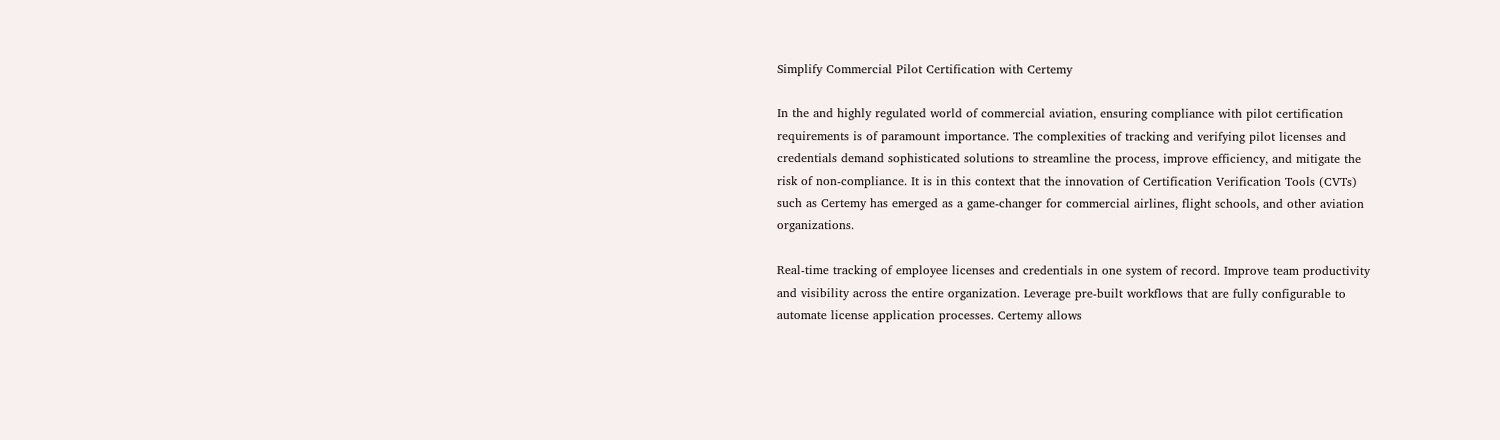Simplify Commercial Pilot Certification with Certemy

In the and highly regulated world of commercial aviation, ensuring compliance with pilot certification requirements is of paramount importance. The complexities of tracking and verifying pilot licenses and credentials demand sophisticated solutions to streamline the process, improve efficiency, and mitigate the risk of non-compliance. It is in this context that the innovation of Certification Verification Tools (CVTs) such as Certemy has emerged as a game-changer for commercial airlines, flight schools, and other aviation organizations.

Real-time tracking of employee licenses and credentials in one system of record. Improve team productivity and visibility across the entire organization. Leverage pre-built workflows that are fully configurable to automate license application processes. Certemy allows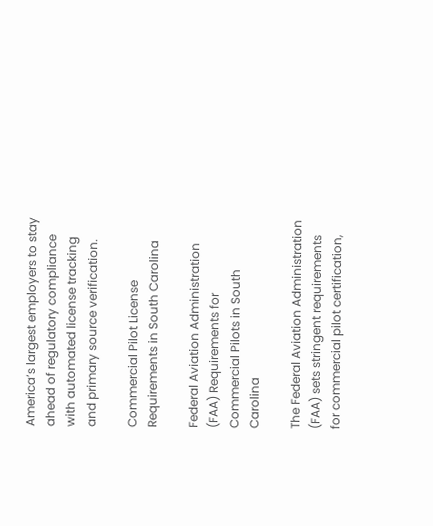America’s largest employers to stay ahead of regulatory compliance with automated license tracking and primary source verification.

Commercial Pilot License Requirements in South Carolina

Federal Aviation Administration (FAA) Requirements for Commercial Pilots in South Carolina

The Federal Aviation Administration (FAA) sets stringent requirements for commercial pilot certification,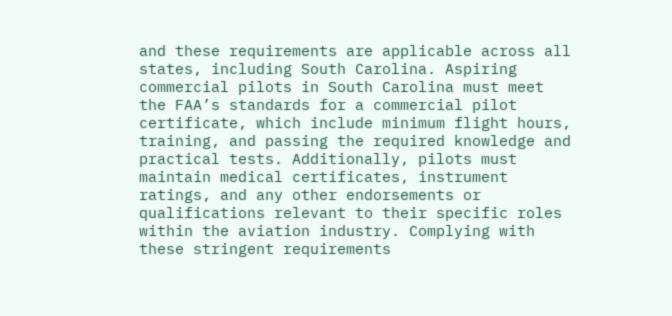and these requirements are applicable across all states, including South Carolina. Aspiring commercial pilots in South Carolina must meet the FAA’s standards for a commercial pilot certificate, which include minimum flight hours, training, and passing the required knowledge and practical tests. Additionally, pilots must maintain medical certificates, instrument ratings, and any other endorsements or qualifications relevant to their specific roles within the aviation industry. Complying with these stringent requirements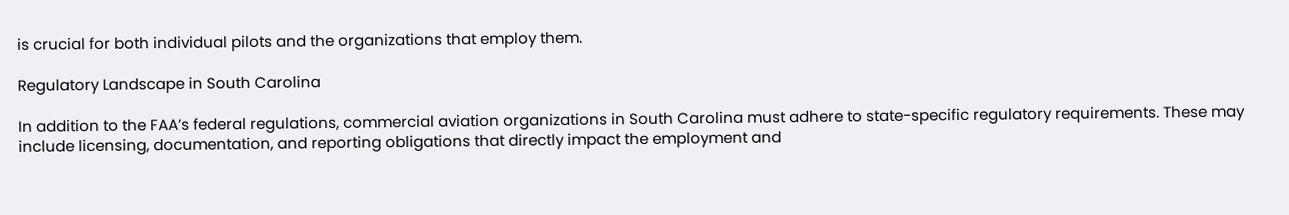is crucial for both individual pilots and the organizations that employ them.

Regulatory Landscape in South Carolina

In addition to the FAA’s federal regulations, commercial aviation organizations in South Carolina must adhere to state-specific regulatory requirements. These may include licensing, documentation, and reporting obligations that directly impact the employment and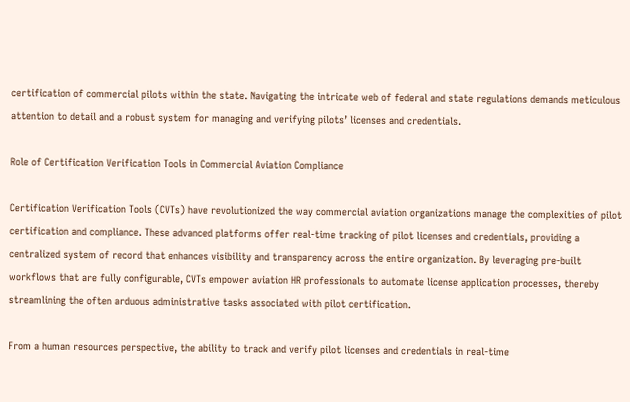certification of commercial pilots within the state. Navigating the intricate web of federal and state regulations demands meticulous attention to detail and a robust system for managing and verifying pilots’ licenses and credentials.

Role of Certification Verification Tools in Commercial Aviation Compliance

Certification Verification Tools (CVTs) have revolutionized the way commercial aviation organizations manage the complexities of pilot certification and compliance. These advanced platforms offer real-time tracking of pilot licenses and credentials, providing a centralized system of record that enhances visibility and transparency across the entire organization. By leveraging pre-built workflows that are fully configurable, CVTs empower aviation HR professionals to automate license application processes, thereby streamlining the often arduous administrative tasks associated with pilot certification.

From a human resources perspective, the ability to track and verify pilot licenses and credentials in real-time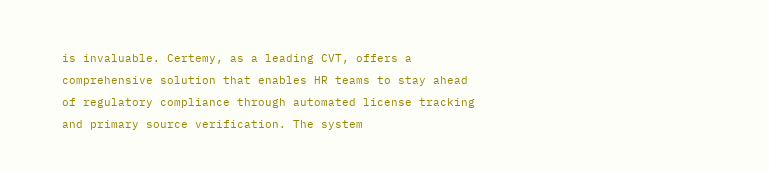is invaluable. Certemy, as a leading CVT, offers a comprehensive solution that enables HR teams to stay ahead of regulatory compliance through automated license tracking and primary source verification. The system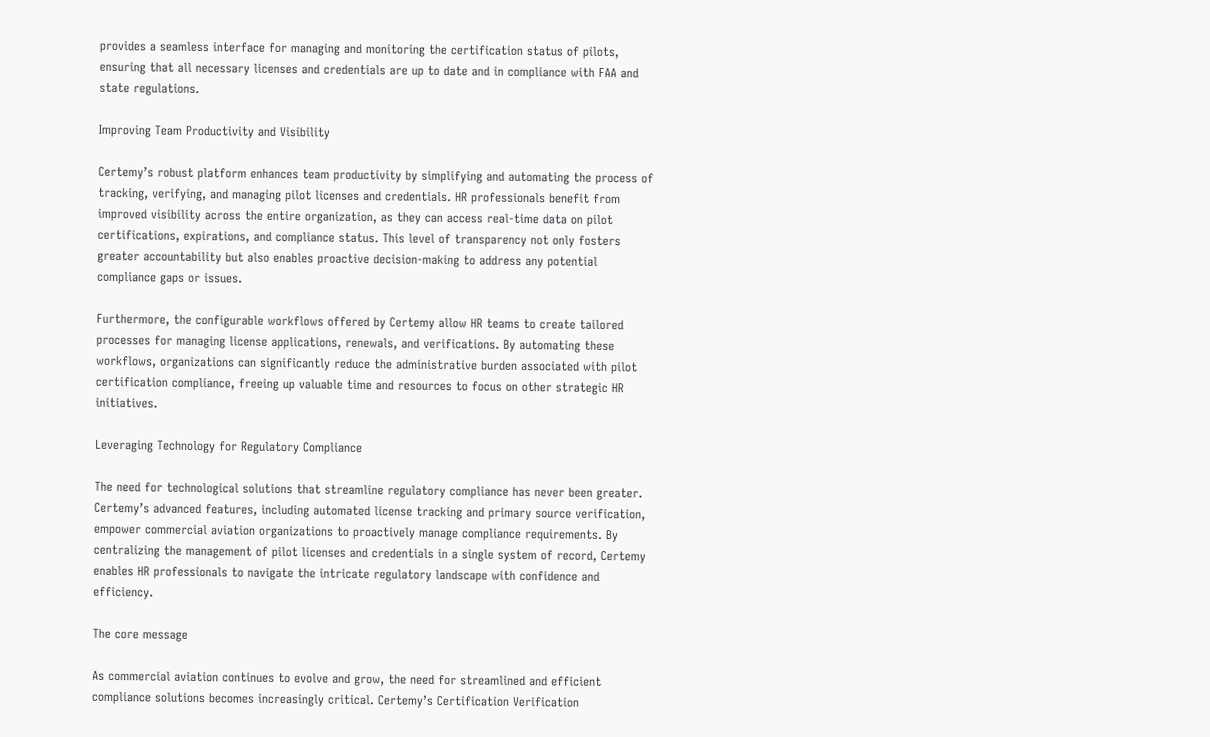provides a seamless interface for managing and monitoring the certification status of pilots, ensuring that all necessary licenses and credentials are up to date and in compliance with FAA and state regulations.

Improving Team Productivity and Visibility

Certemy’s robust platform enhances team productivity by simplifying and automating the process of tracking, verifying, and managing pilot licenses and credentials. HR professionals benefit from improved visibility across the entire organization, as they can access real-time data on pilot certifications, expirations, and compliance status. This level of transparency not only fosters greater accountability but also enables proactive decision-making to address any potential compliance gaps or issues.

Furthermore, the configurable workflows offered by Certemy allow HR teams to create tailored processes for managing license applications, renewals, and verifications. By automating these workflows, organizations can significantly reduce the administrative burden associated with pilot certification compliance, freeing up valuable time and resources to focus on other strategic HR initiatives.

Leveraging Technology for Regulatory Compliance

The need for technological solutions that streamline regulatory compliance has never been greater. Certemy’s advanced features, including automated license tracking and primary source verification, empower commercial aviation organizations to proactively manage compliance requirements. By centralizing the management of pilot licenses and credentials in a single system of record, Certemy enables HR professionals to navigate the intricate regulatory landscape with confidence and efficiency.

The core message

As commercial aviation continues to evolve and grow, the need for streamlined and efficient compliance solutions becomes increasingly critical. Certemy’s Certification Verification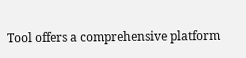Tool offers a comprehensive platform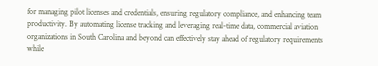for managing pilot licenses and credentials, ensuring regulatory compliance, and enhancing team productivity. By automating license tracking and leveraging real-time data, commercial aviation organizations in South Carolina and beyond can effectively stay ahead of regulatory requirements while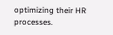optimizing their HR processes.